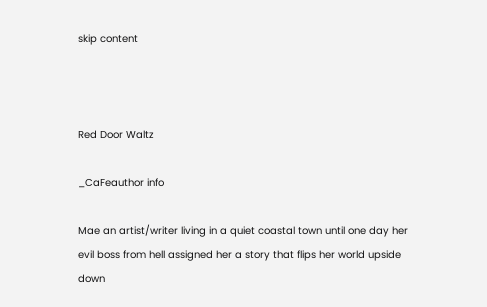skip content



Red Door Waltz

_CaFeauthor info

Mae an artist/writer living in a quiet coastal town until one day her evil boss from hell assigned her a story that flips her world upside down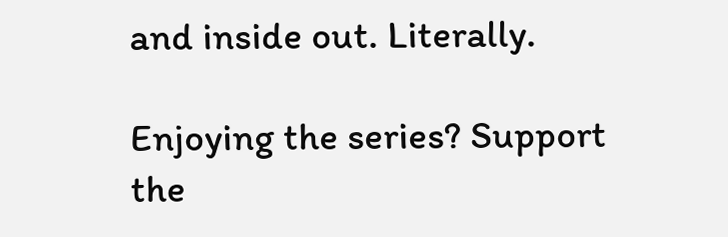and inside out. Literally.

Enjoying the series? Support the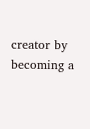creator by becoming a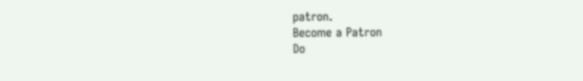patron.
Become a Patron
Do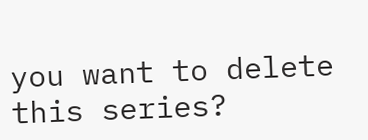you want to delete
this series?